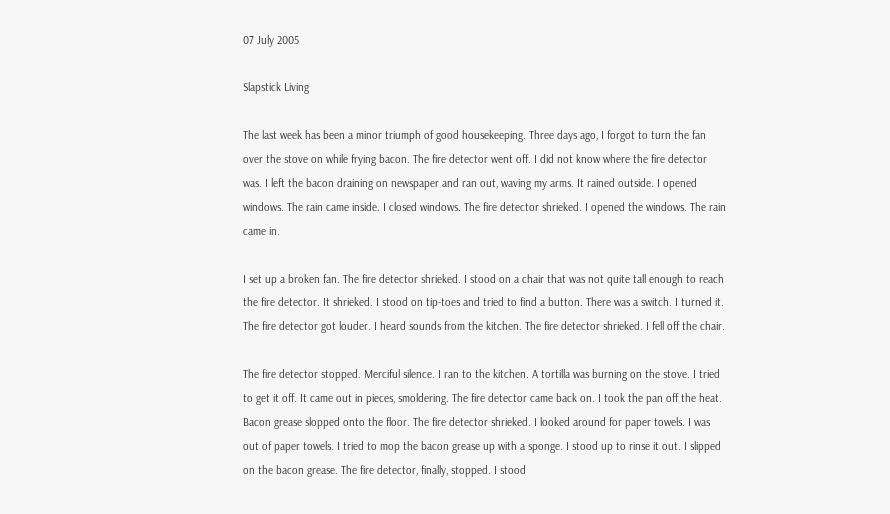07 July 2005

Slapstick Living

The last week has been a minor triumph of good housekeeping. Three days ago, I forgot to turn the fan over the stove on while frying bacon. The fire detector went off. I did not know where the fire detector was. I left the bacon draining on newspaper and ran out, waving my arms. It rained outside. I opened windows. The rain came inside. I closed windows. The fire detector shrieked. I opened the windows. The rain came in.

I set up a broken fan. The fire detector shrieked. I stood on a chair that was not quite tall enough to reach the fire detector. It shrieked. I stood on tip-toes and tried to find a button. There was a switch. I turned it. The fire detector got louder. I heard sounds from the kitchen. The fire detector shrieked. I fell off the chair.

The fire detector stopped. Merciful silence. I ran to the kitchen. A tortilla was burning on the stove. I tried to get it off. It came out in pieces, smoldering. The fire detector came back on. I took the pan off the heat. Bacon grease slopped onto the floor. The fire detector shrieked. I looked around for paper towels. I was out of paper towels. I tried to mop the bacon grease up with a sponge. I stood up to rinse it out. I slipped on the bacon grease. The fire detector, finally, stopped. I stood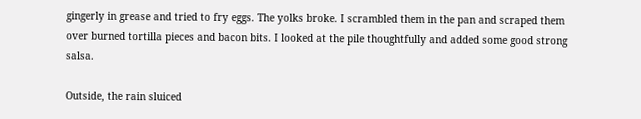gingerly in grease and tried to fry eggs. The yolks broke. I scrambled them in the pan and scraped them over burned tortilla pieces and bacon bits. I looked at the pile thoughtfully and added some good strong salsa.

Outside, the rain sluiced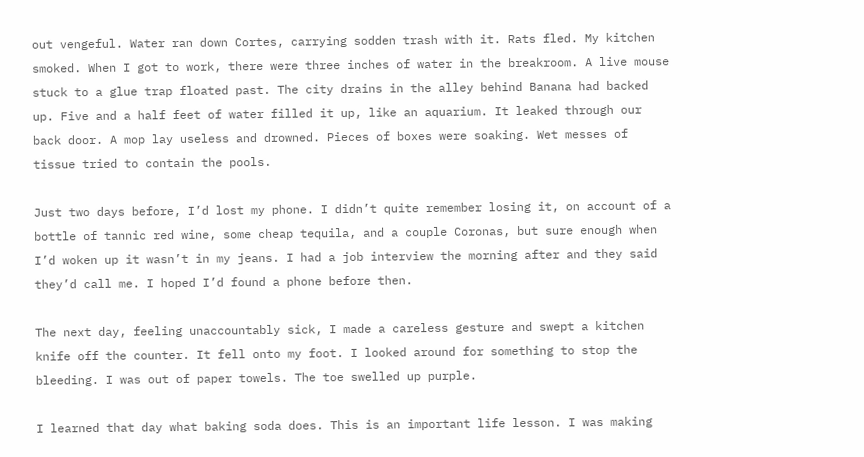out vengeful. Water ran down Cortes, carrying sodden trash with it. Rats fled. My kitchen smoked. When I got to work, there were three inches of water in the breakroom. A live mouse stuck to a glue trap floated past. The city drains in the alley behind Banana had backed up. Five and a half feet of water filled it up, like an aquarium. It leaked through our back door. A mop lay useless and drowned. Pieces of boxes were soaking. Wet messes of tissue tried to contain the pools.

Just two days before, I’d lost my phone. I didn’t quite remember losing it, on account of a bottle of tannic red wine, some cheap tequila, and a couple Coronas, but sure enough when I’d woken up it wasn’t in my jeans. I had a job interview the morning after and they said they’d call me. I hoped I’d found a phone before then.

The next day, feeling unaccountably sick, I made a careless gesture and swept a kitchen knife off the counter. It fell onto my foot. I looked around for something to stop the bleeding. I was out of paper towels. The toe swelled up purple.

I learned that day what baking soda does. This is an important life lesson. I was making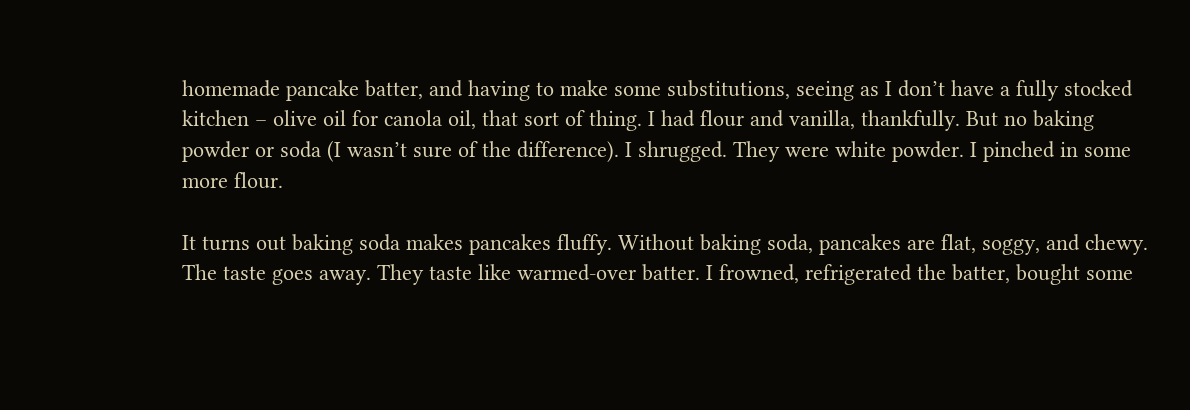homemade pancake batter, and having to make some substitutions, seeing as I don’t have a fully stocked kitchen – olive oil for canola oil, that sort of thing. I had flour and vanilla, thankfully. But no baking powder or soda (I wasn’t sure of the difference). I shrugged. They were white powder. I pinched in some more flour.

It turns out baking soda makes pancakes fluffy. Without baking soda, pancakes are flat, soggy, and chewy. The taste goes away. They taste like warmed-over batter. I frowned, refrigerated the batter, bought some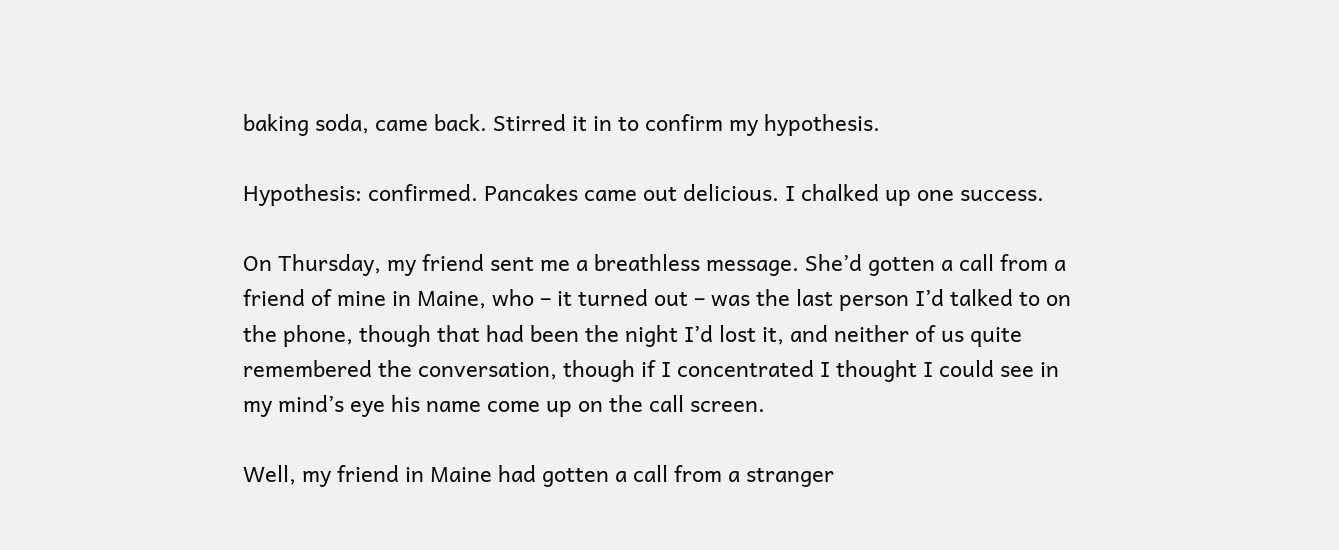baking soda, came back. Stirred it in to confirm my hypothesis.

Hypothesis: confirmed. Pancakes came out delicious. I chalked up one success.

On Thursday, my friend sent me a breathless message. She’d gotten a call from a friend of mine in Maine, who – it turned out – was the last person I’d talked to on the phone, though that had been the night I’d lost it, and neither of us quite remembered the conversation, though if I concentrated I thought I could see in my mind’s eye his name come up on the call screen.

Well, my friend in Maine had gotten a call from a stranger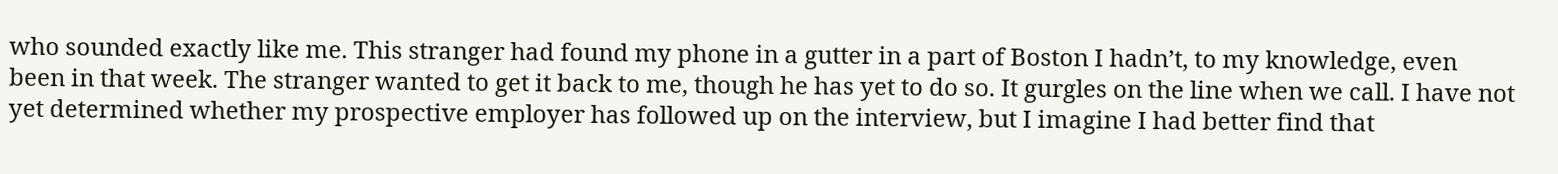who sounded exactly like me. This stranger had found my phone in a gutter in a part of Boston I hadn’t, to my knowledge, even been in that week. The stranger wanted to get it back to me, though he has yet to do so. It gurgles on the line when we call. I have not yet determined whether my prospective employer has followed up on the interview, but I imagine I had better find that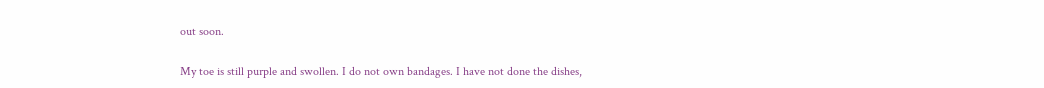out soon.

My toe is still purple and swollen. I do not own bandages. I have not done the dishes,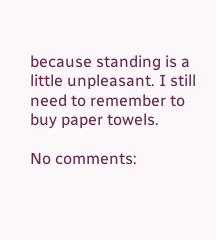because standing is a little unpleasant. I still need to remember to buy paper towels.

No comments: